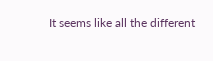It seems like all the different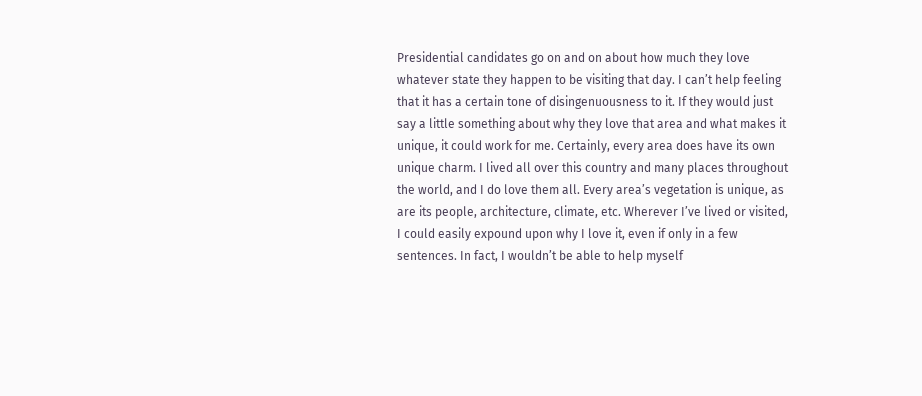Presidential candidates go on and on about how much they love whatever state they happen to be visiting that day. I can’t help feeling that it has a certain tone of disingenuousness to it. If they would just say a little something about why they love that area and what makes it unique, it could work for me. Certainly, every area does have its own unique charm. I lived all over this country and many places throughout the world, and I do love them all. Every area’s vegetation is unique, as are its people, architecture, climate, etc. Wherever I’ve lived or visited, I could easily expound upon why I love it, even if only in a few sentences. In fact, I wouldn’t be able to help myself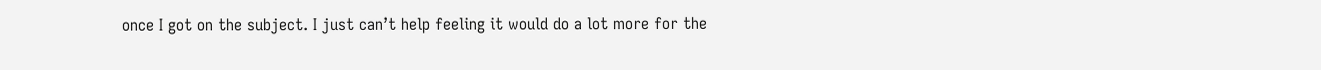once I got on the subject. I just can’t help feeling it would do a lot more for the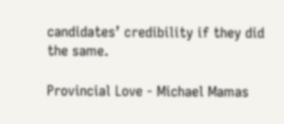candidates’ credibility if they did the same.

Provincial Love - Michael Mamas